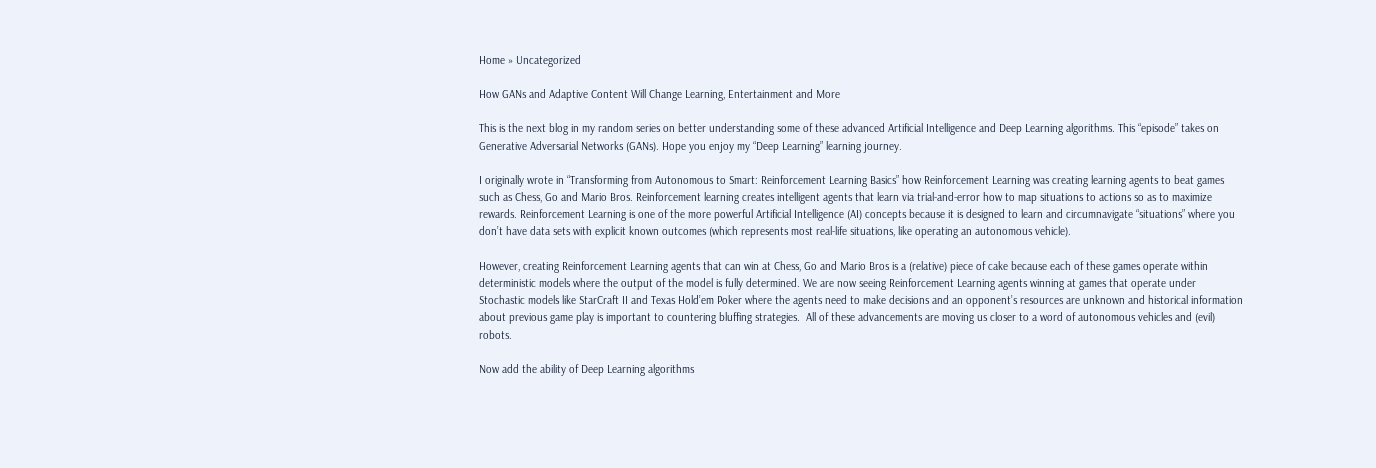Home » Uncategorized

How GANs and Adaptive Content Will Change Learning, Entertainment and More

This is the next blog in my random series on better understanding some of these advanced Artificial Intelligence and Deep Learning algorithms. This “episode” takes on Generative Adversarial Networks (GANs). Hope you enjoy my “Deep Learning” learning journey.

I originally wrote in “Transforming from Autonomous to Smart: Reinforcement Learning Basics” how Reinforcement Learning was creating learning agents to beat games such as Chess, Go and Mario Bros. Reinforcement learning creates intelligent agents that learn via trial-and-error how to map situations to actions so as to maximize rewards. Reinforcement Learning is one of the more powerful Artificial Intelligence (AI) concepts because it is designed to learn and circumnavigate “situations” where you don’t have data sets with explicit known outcomes (which represents most real-life situations, like operating an autonomous vehicle).

However, creating Reinforcement Learning agents that can win at Chess, Go and Mario Bros is a (relative) piece of cake because each of these games operate within deterministic models where the output of the model is fully determined. We are now seeing Reinforcement Learning agents winning at games that operate under Stochastic models like StarCraft II and Texas Hold’em Poker where the agents need to make decisions and an opponent’s resources are unknown and historical information about previous game play is important to countering bluffing strategies.  All of these advancements are moving us closer to a word of autonomous vehicles and (evil) robots.

Now add the ability of Deep Learning algorithms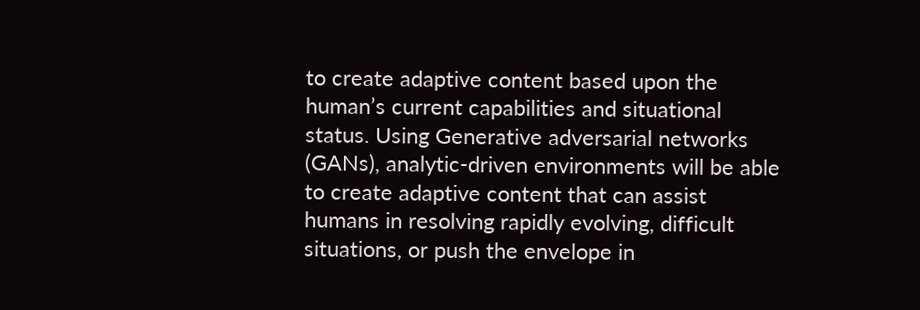to create adaptive content based upon the human’s current capabilities and situational status. Using Generative adversarial networks (GANs), analytic-driven environments will be able to create adaptive content that can assist humans in resolving rapidly evolving, difficult situations, or push the envelope in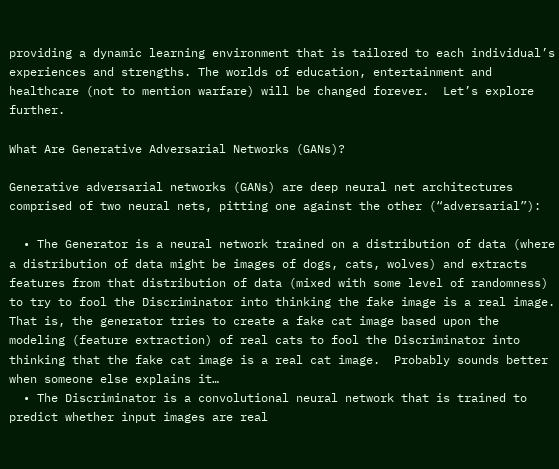providing a dynamic learning environment that is tailored to each individual’s experiences and strengths. The worlds of education, entertainment and healthcare (not to mention warfare) will be changed forever.  Let’s explore further.

What Are Generative Adversarial Networks (GANs)?

Generative adversarial networks (GANs) are deep neural net architectures comprised of two neural nets, pitting one against the other (“adversarial”):

  • The Generator is a neural network trained on a distribution of data (where a distribution of data might be images of dogs, cats, wolves) and extracts features from that distribution of data (mixed with some level of randomness) to try to fool the Discriminator into thinking the fake image is a real image. That is, the generator tries to create a fake cat image based upon the modeling (feature extraction) of real cats to fool the Discriminator into thinking that the fake cat image is a real cat image.  Probably sounds better when someone else explains it…
  • The Discriminator is a convolutional neural network that is trained to predict whether input images are real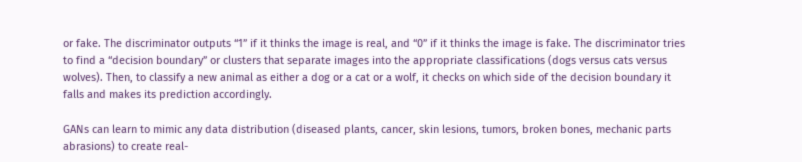or fake. The discriminator outputs “1” if it thinks the image is real, and “0” if it thinks the image is fake. The discriminator tries to find a “decision boundary” or clusters that separate images into the appropriate classifications (dogs versus cats versus wolves). Then, to classify a new animal as either a dog or a cat or a wolf, it checks on which side of the decision boundary it falls and makes its prediction accordingly.

GANs can learn to mimic any data distribution (diseased plants, cancer, skin lesions, tumors, broken bones, mechanic parts abrasions) to create real-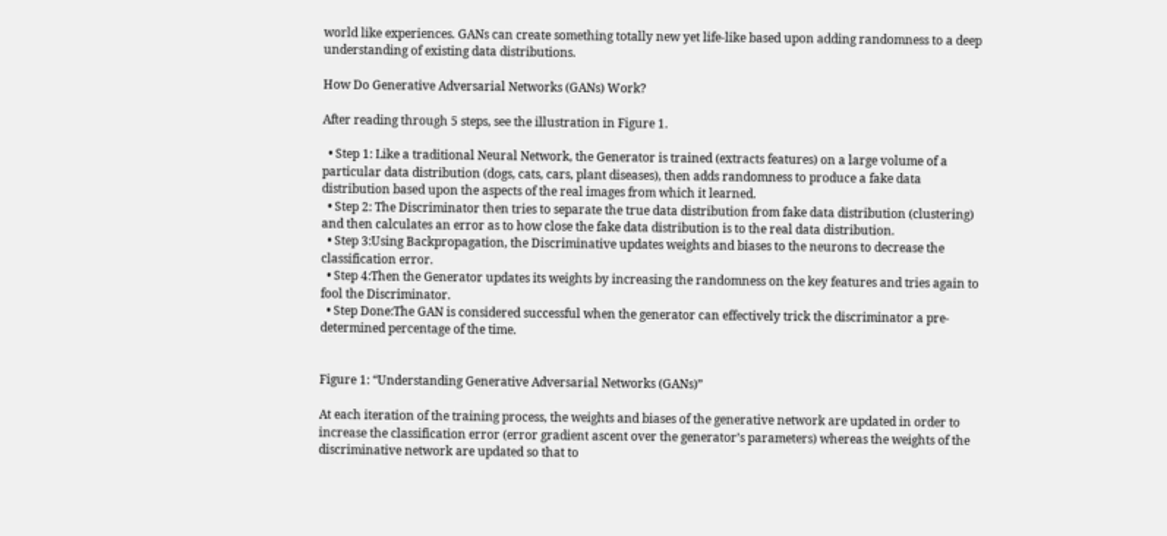world like experiences. GANs can create something totally new yet life-like based upon adding randomness to a deep understanding of existing data distributions.

How Do Generative Adversarial Networks (GANs) Work?

After reading through 5 steps, see the illustration in Figure 1.

  • Step 1: Like a traditional Neural Network, the Generator is trained (extracts features) on a large volume of a particular data distribution (dogs, cats, cars, plant diseases), then adds randomness to produce a fake data distribution based upon the aspects of the real images from which it learned.
  • Step 2: The Discriminator then tries to separate the true data distribution from fake data distribution (clustering) and then calculates an error as to how close the fake data distribution is to the real data distribution.
  • Step 3:Using Backpropagation, the Discriminative updates weights and biases to the neurons to decrease the classification error.
  • Step 4:Then the Generator updates its weights by increasing the randomness on the key features and tries again to fool the Discriminator.
  • Step Done:The GAN is considered successful when the generator can effectively trick the discriminator a pre-determined percentage of the time.


Figure 1: “Understanding Generative Adversarial Networks (GANs)”

At each iteration of the training process, the weights and biases of the generative network are updated in order to increase the classification error (error gradient ascent over the generator’s parameters) whereas the weights of the discriminative network are updated so that to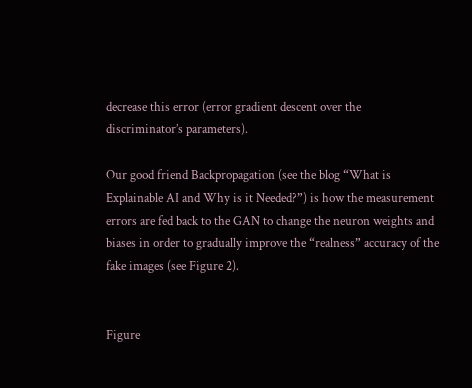decrease this error (error gradient descent over the discriminator’s parameters).

Our good friend Backpropagation (see the blog “What is Explainable AI and Why is it Needed?”) is how the measurement errors are fed back to the GAN to change the neuron weights and biases in order to gradually improve the “realness” accuracy of the fake images (see Figure 2).


Figure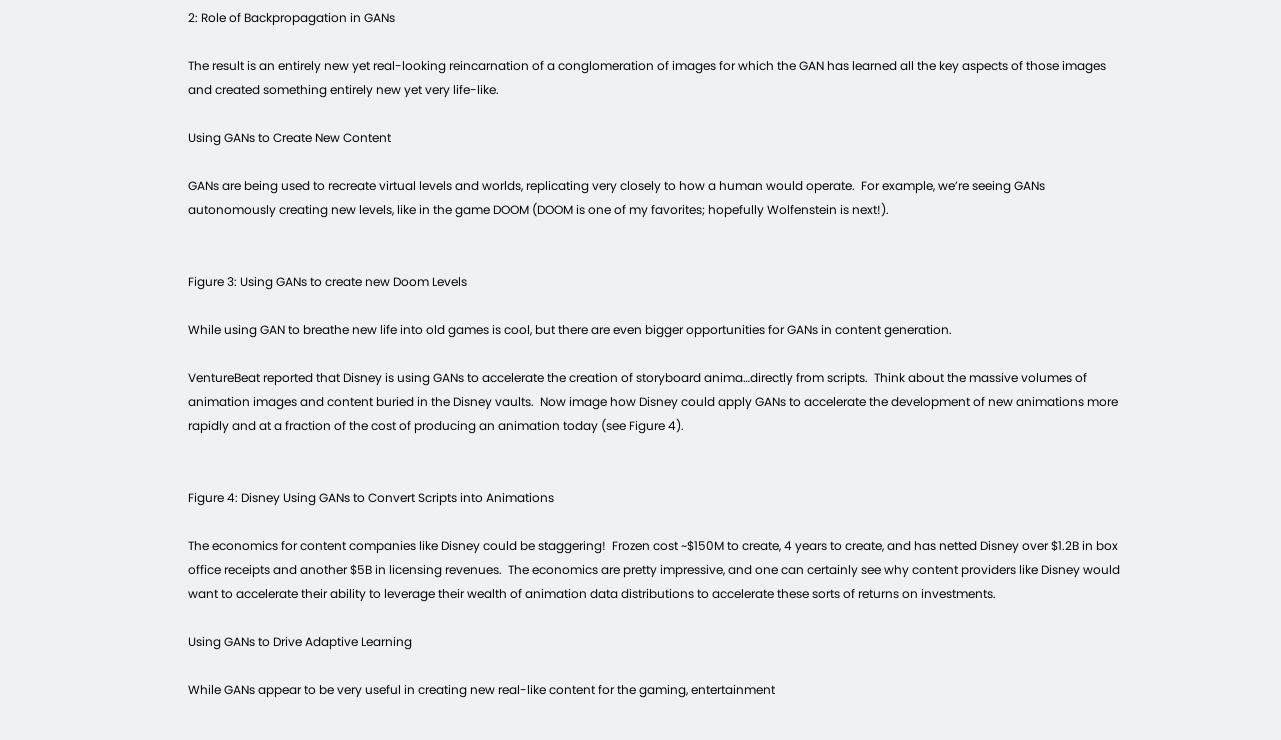2: Role of Backpropagation in GANs

The result is an entirely new yet real-looking reincarnation of a conglomeration of images for which the GAN has learned all the key aspects of those images and created something entirely new yet very life-like.

Using GANs to Create New Content

GANs are being used to recreate virtual levels and worlds, replicating very closely to how a human would operate.  For example, we’re seeing GANs autonomously creating new levels, like in the game DOOM (DOOM is one of my favorites; hopefully Wolfenstein is next!).


Figure 3: Using GANs to create new Doom Levels

While using GAN to breathe new life into old games is cool, but there are even bigger opportunities for GANs in content generation.

VentureBeat reported that Disney is using GANs to accelerate the creation of storyboard anima…directly from scripts.  Think about the massive volumes of animation images and content buried in the Disney vaults.  Now image how Disney could apply GANs to accelerate the development of new animations more rapidly and at a fraction of the cost of producing an animation today (see Figure 4).


Figure 4: Disney Using GANs to Convert Scripts into Animations

The economics for content companies like Disney could be staggering!  Frozen cost ~$150M to create, 4 years to create, and has netted Disney over $1.2B in box office receipts and another $5B in licensing revenues.  The economics are pretty impressive, and one can certainly see why content providers like Disney would want to accelerate their ability to leverage their wealth of animation data distributions to accelerate these sorts of returns on investments.

Using GANs to Drive Adaptive Learning

While GANs appear to be very useful in creating new real-like content for the gaming, entertainment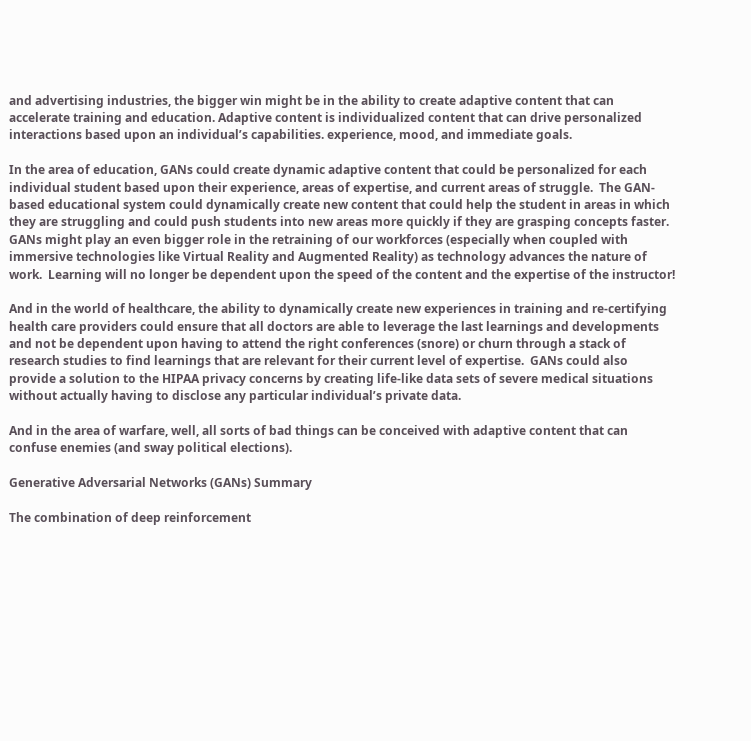and advertising industries, the bigger win might be in the ability to create adaptive content that can accelerate training and education. Adaptive content is individualized content that can drive personalized interactions based upon an individual’s capabilities. experience, mood, and immediate goals.

In the area of education, GANs could create dynamic adaptive content that could be personalized for each individual student based upon their experience, areas of expertise, and current areas of struggle.  The GAN-based educational system could dynamically create new content that could help the student in areas in which they are struggling and could push students into new areas more quickly if they are grasping concepts faster. GANs might play an even bigger role in the retraining of our workforces (especially when coupled with immersive technologies like Virtual Reality and Augmented Reality) as technology advances the nature of work.  Learning will no longer be dependent upon the speed of the content and the expertise of the instructor!

And in the world of healthcare, the ability to dynamically create new experiences in training and re-certifying health care providers could ensure that all doctors are able to leverage the last learnings and developments and not be dependent upon having to attend the right conferences (snore) or churn through a stack of research studies to find learnings that are relevant for their current level of expertise.  GANs could also provide a solution to the HIPAA privacy concerns by creating life-like data sets of severe medical situations without actually having to disclose any particular individual’s private data.

And in the area of warfare, well, all sorts of bad things can be conceived with adaptive content that can confuse enemies (and sway political elections).

Generative Adversarial Networks (GANs) Summary

The combination of deep reinforcement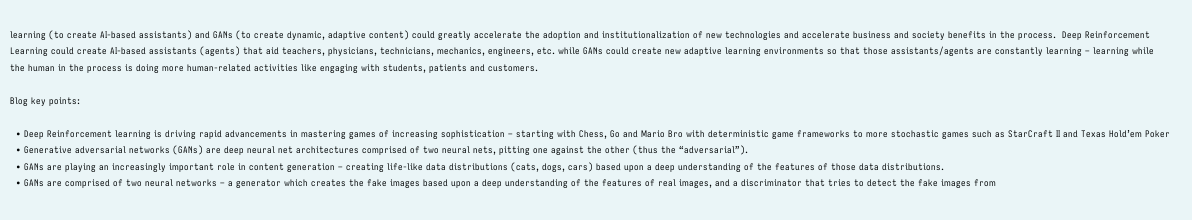learning (to create AI-based assistants) and GANs (to create dynamic, adaptive content) could greatly accelerate the adoption and institutionalization of new technologies and accelerate business and society benefits in the process.  Deep Reinforcement Learning could create AI-based assistants (agents) that aid teachers, physicians, technicians, mechanics, engineers, etc. while GANs could create new adaptive learning environments so that those assistants/agents are constantly learning – learning while the human in the process is doing more human-related activities like engaging with students, patients and customers.

Blog key points:

  • Deep Reinforcement learning is driving rapid advancements in mastering games of increasing sophistication – starting with Chess, Go and Mario Bro with deterministic game frameworks to more stochastic games such as StarCraft II and Texas Hold’em Poker
  • Generative adversarial networks (GANs) are deep neural net architectures comprised of two neural nets, pitting one against the other (thus the “adversarial”).
  • GANs are playing an increasingly important role in content generation – creating life-like data distributions (cats, dogs, cars) based upon a deep understanding of the features of those data distributions.
  • GANs are comprised of two neural networks – a generator which creates the fake images based upon a deep understanding of the features of real images, and a discriminator that tries to detect the fake images from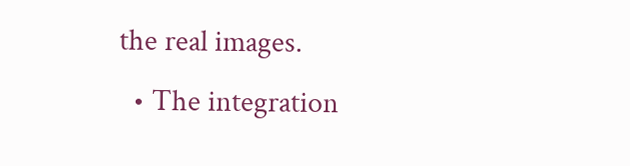the real images.
  • The integration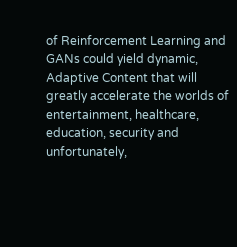of Reinforcement Learning and GANs could yield dynamic, Adaptive Content that will greatly accelerate the worlds of entertainment, healthcare, education, security and unfortunately,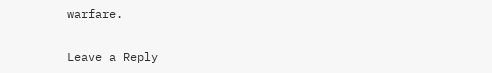warfare.

Leave a Reply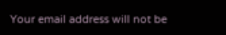Your email address will not be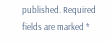published. Required fields are marked *